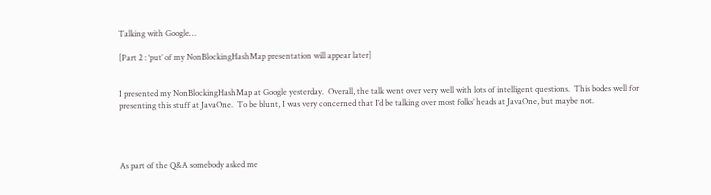Talking with Google…

[Part 2 : ‘put’ of my NonBlockingHashMap presentation will appear later]


I presented my NonBlockingHashMap at Google yesterday.  Overall, the talk went over very well with lots of intelligent questions.  This bodes well for presenting this stuff at JavaOne.  To be blunt, I was very concerned that I’d be talking over most folks’ heads at JavaOne, but maybe not.




As part of the Q&A somebody asked me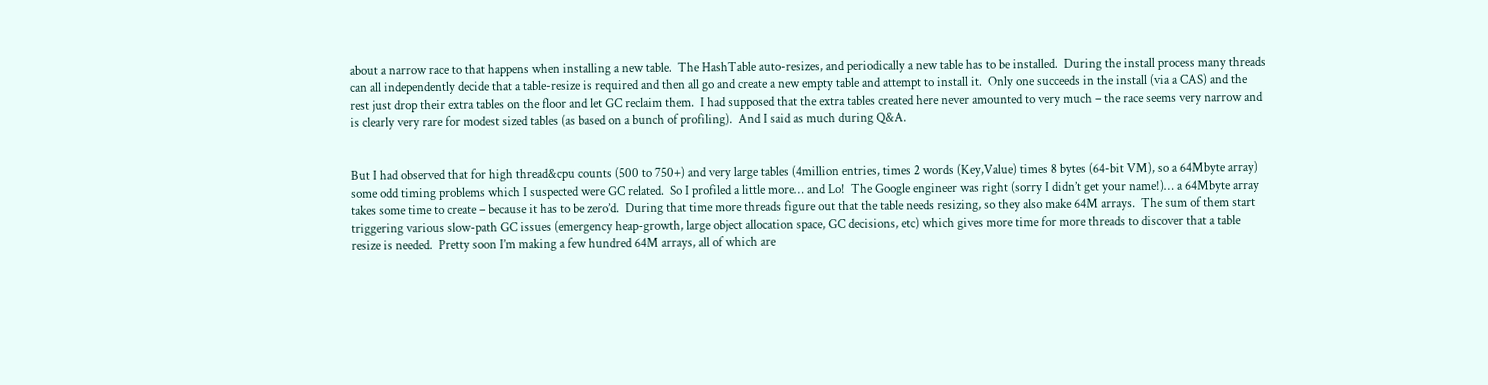about a narrow race to that happens when installing a new table.  The HashTable auto-resizes, and periodically a new table has to be installed.  During the install process many threads can all independently decide that a table-resize is required and then all go and create a new empty table and attempt to install it.  Only one succeeds in the install (via a CAS) and the rest just drop their extra tables on the floor and let GC reclaim them.  I had supposed that the extra tables created here never amounted to very much – the race seems very narrow and is clearly very rare for modest sized tables (as based on a bunch of profiling).  And I said as much during Q&A.


But I had observed that for high thread&cpu counts (500 to 750+) and very large tables (4million entries, times 2 words (Key,Value) times 8 bytes (64-bit VM), so a 64Mbyte array) some odd timing problems which I suspected were GC related.  So I profiled a little more… and Lo!  The Google engineer was right (sorry I didn’t get your name!)… a 64Mbyte array takes some time to create – because it has to be zero’d.  During that time more threads figure out that the table needs resizing, so they also make 64M arrays.  The sum of them start triggering various slow-path GC issues (emergency heap-growth, large object allocation space, GC decisions, etc) which gives more time for more threads to discover that a table resize is needed.  Pretty soon I’m making a few hundred 64M arrays, all of which are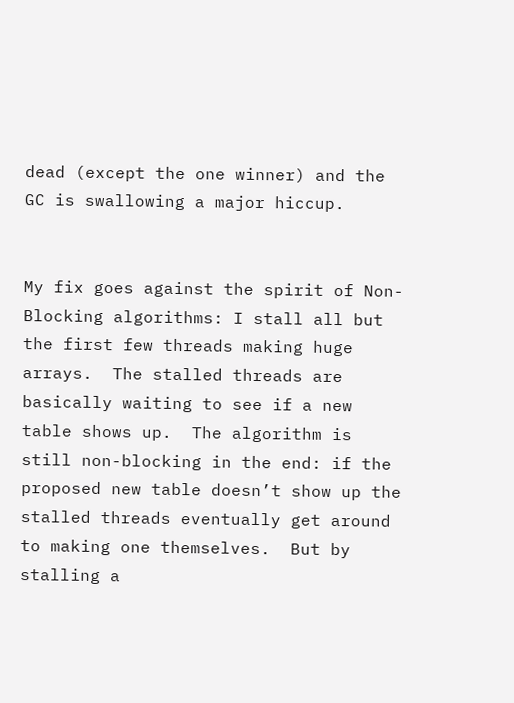dead (except the one winner) and the GC is swallowing a major hiccup.


My fix goes against the spirit of Non-Blocking algorithms: I stall all but the first few threads making huge arrays.  The stalled threads are basically waiting to see if a new table shows up.  The algorithm is still non-blocking in the end: if the proposed new table doesn’t show up the stalled threads eventually get around to making one themselves.  But by stalling a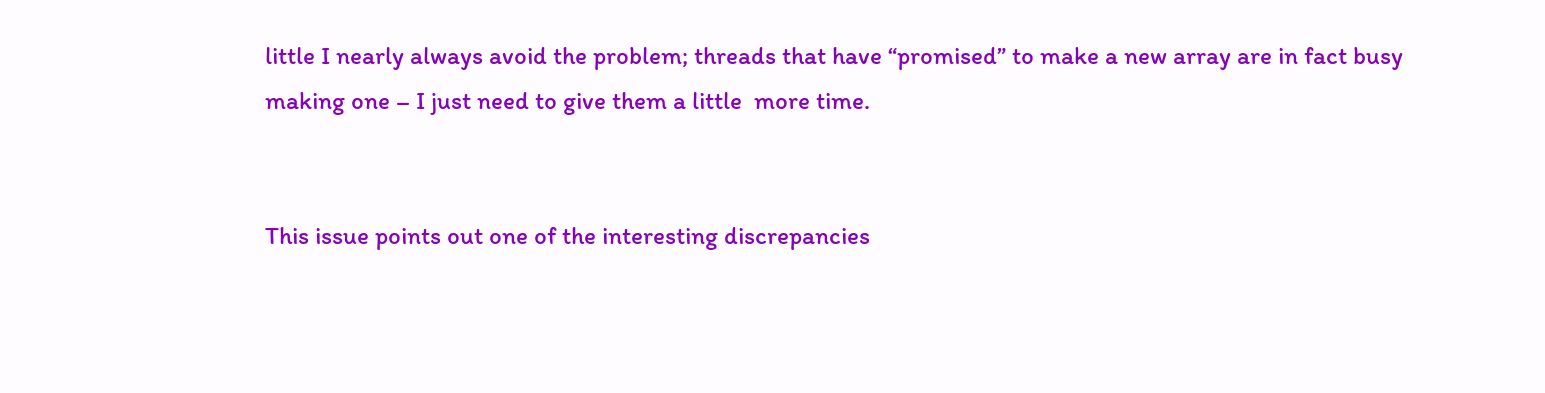little I nearly always avoid the problem; threads that have “promised” to make a new array are in fact busy making one – I just need to give them a little  more time.


This issue points out one of the interesting discrepancies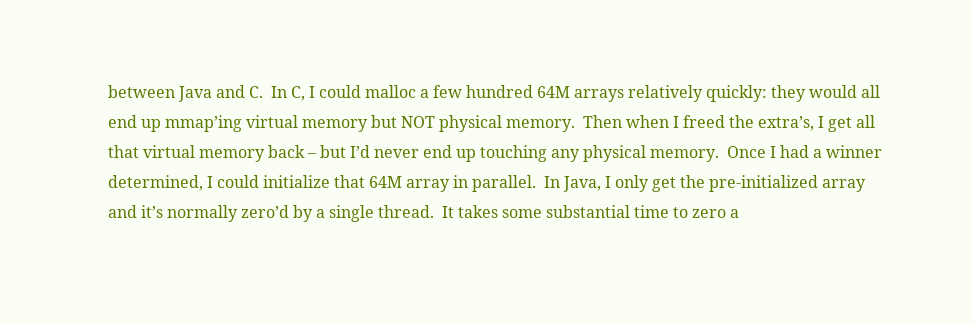between Java and C.  In C, I could malloc a few hundred 64M arrays relatively quickly: they would all end up mmap’ing virtual memory but NOT physical memory.  Then when I freed the extra’s, I get all that virtual memory back – but I’d never end up touching any physical memory.  Once I had a winner determined, I could initialize that 64M array in parallel.  In Java, I only get the pre-initialized array and it’s normally zero’d by a single thread.  It takes some substantial time to zero a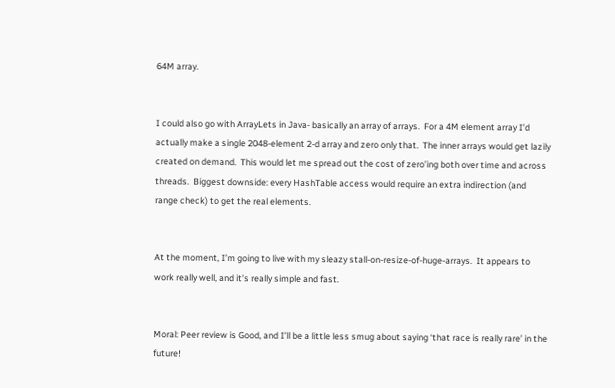64M array.


I could also go with ArrayLets in Java- basically an array of arrays.  For a 4M element array I’d actually make a single 2048-element 2-d array and zero only that.  The inner arrays would get lazily created on demand.  This would let me spread out the cost of zero’ing both over time and across threads.  Biggest downside: every HashTable access would require an extra indirection (and range check) to get the real elements.


At the moment, I’m going to live with my sleazy stall-on-resize-of-huge-arrays.  It appears to work really well, and it’s really simple and fast.


Moral: Peer review is Good, and I’ll be a little less smug about saying ‘that race is really rare’ in the future!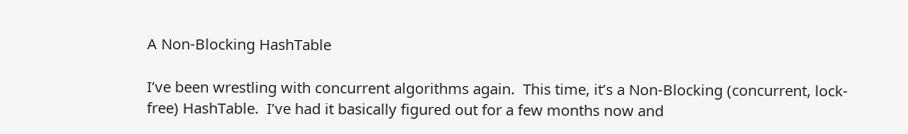A Non-Blocking HashTable

I’ve been wrestling with concurrent algorithms again.  This time, it’s a Non-Blocking (concurrent, lock-free) HashTable.  I’ve had it basically figured out for a few months now and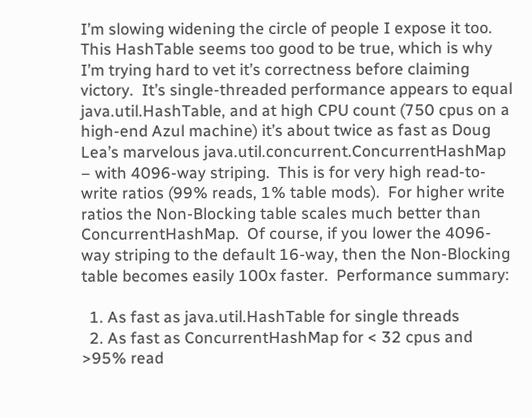I’m slowing widening the circle of people I expose it too.  This HashTable seems too good to be true, which is why I’m trying hard to vet it’s correctness before claiming victory.  It’s single-threaded performance appears to equal java.util.HashTable, and at high CPU count (750 cpus on a high-end Azul machine) it’s about twice as fast as Doug Lea’s marvelous java.util.concurrent.ConcurrentHashMap – with 4096-way striping.  This is for very high read-to-write ratios (99% reads, 1% table mods).  For higher write ratios the Non-Blocking table scales much better than ConcurrentHashMap.  Of course, if you lower the 4096-way striping to the default 16-way, then the Non-Blocking table becomes easily 100x faster.  Performance summary:

  1. As fast as java.util.HashTable for single threads
  2. As fast as ConcurrentHashMap for < 32 cpus and >95% read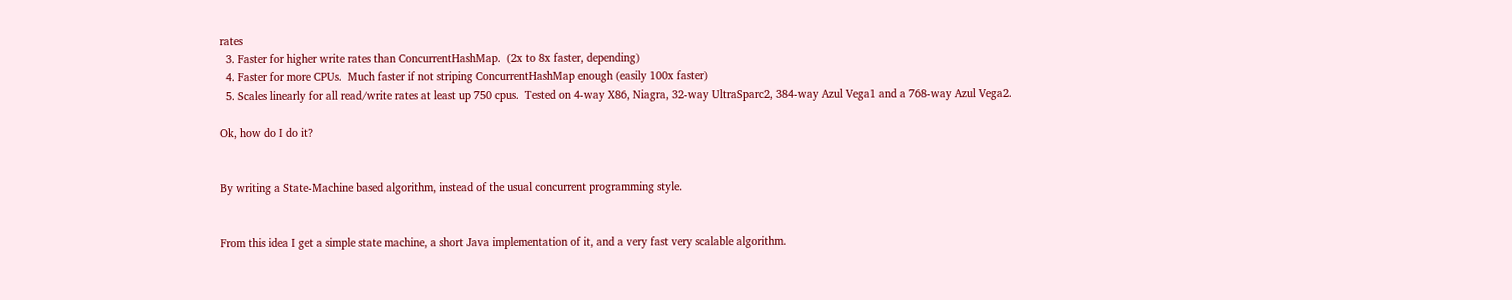rates
  3. Faster for higher write rates than ConcurrentHashMap.  (2x to 8x faster, depending)
  4. Faster for more CPUs.  Much faster if not striping ConcurrentHashMap enough (easily 100x faster)
  5. Scales linearly for all read/write rates at least up 750 cpus.  Tested on 4-way X86, Niagra, 32-way UltraSparc2, 384-way Azul Vega1 and a 768-way Azul Vega2.

Ok, how do I do it?


By writing a State-Machine based algorithm, instead of the usual concurrent programming style.


From this idea I get a simple state machine, a short Java implementation of it, and a very fast very scalable algorithm.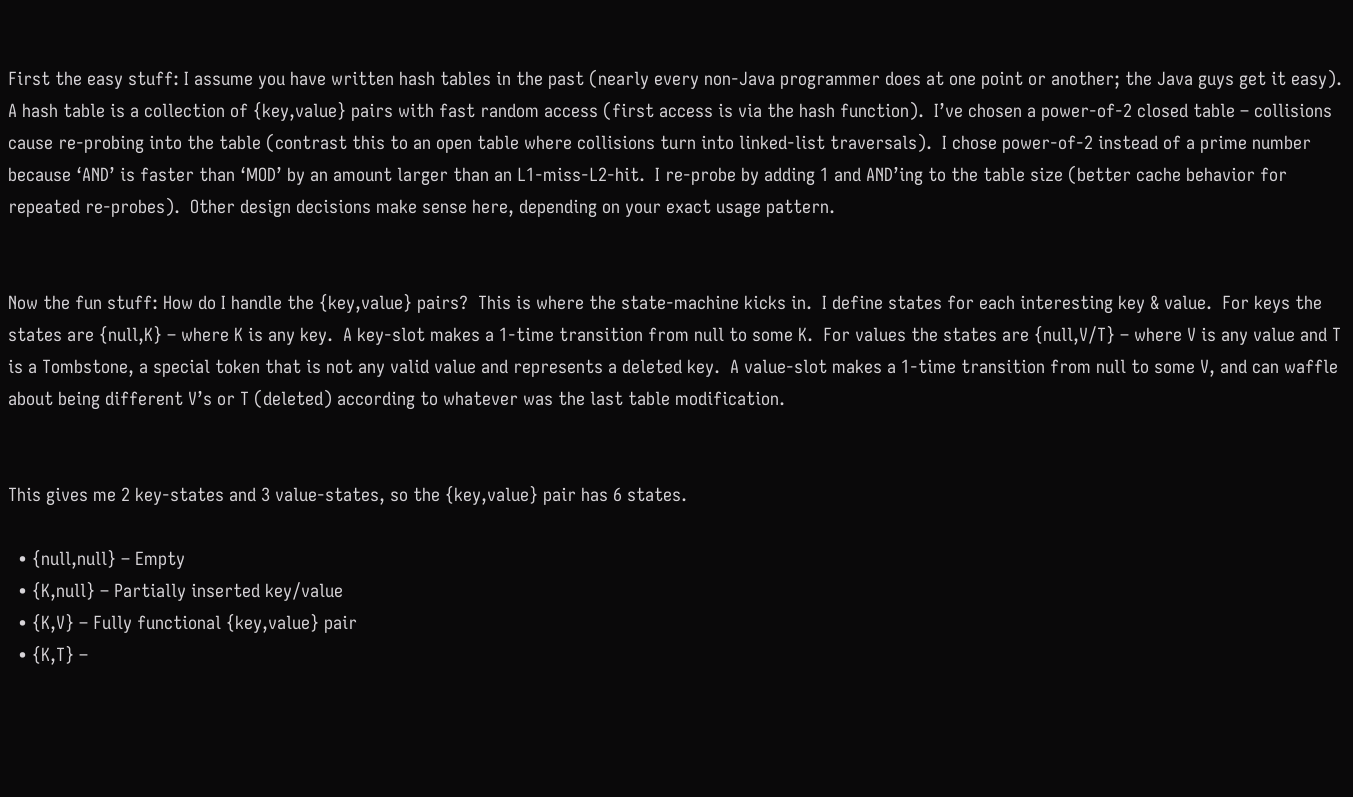First the easy stuff: I assume you have written hash tables in the past (nearly every non-Java programmer does at one point or another; the Java guys get it easy).  A hash table is a collection of {key,value} pairs with fast random access (first access is via the hash function).  I’ve chosen a power-of-2 closed table – collisions cause re-probing into the table (contrast this to an open table where collisions turn into linked-list traversals).  I chose power-of-2 instead of a prime number because ‘AND’ is faster than ‘MOD’ by an amount larger than an L1-miss-L2-hit.  I re-probe by adding 1 and AND’ing to the table size (better cache behavior for repeated re-probes).  Other design decisions make sense here, depending on your exact usage pattern.


Now the fun stuff: How do I handle the {key,value} pairs?  This is where the state-machine kicks in.  I define states for each interesting key & value.  For keys the states are {null,K} – where K is any key.  A key-slot makes a 1-time transition from null to some K.  For values the states are {null,V/T} – where V is any value and T is a Tombstone, a special token that is not any valid value and represents a deleted key.  A value-slot makes a 1-time transition from null to some V, and can waffle about being different V’s or T (deleted) according to whatever was the last table modification.


This gives me 2 key-states and 3 value-states, so the {key,value} pair has 6 states.

  • {null,null} – Empty
  • {K,null} – Partially inserted key/value
  • {K,V} – Fully functional {key,value} pair
  • {K,T} –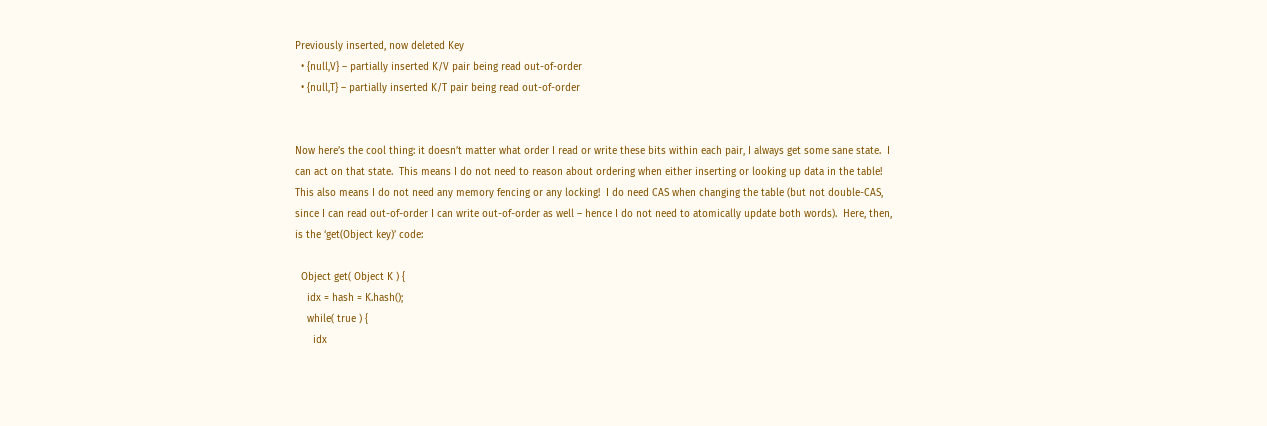Previously inserted, now deleted Key
  • {null,V} – partially inserted K/V pair being read out-of-order
  • {null,T} – partially inserted K/T pair being read out-of-order


Now here’s the cool thing: it doesn’t matter what order I read or write these bits within each pair, I always get some sane state.  I can act on that state.  This means I do not need to reason about ordering when either inserting or looking up data in the table!  This also means I do not need any memory fencing or any locking!  I do need CAS when changing the table (but not double-CAS, since I can read out-of-order I can write out-of-order as well – hence I do not need to atomically update both words).  Here, then, is the ‘get(Object key)’ code:

  Object get( Object K ) {
    idx = hash = K.hash();
    while( true ) {
      idx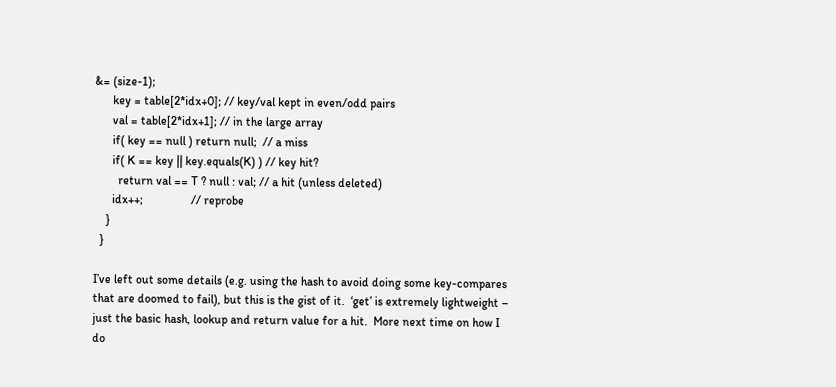&= (size-1);
      key = table[2*idx+0]; // key/val kept in even/odd pairs
      val = table[2*idx+1]; // in the large array
      if( key == null ) return null;  // a miss
      if( K == key || key.equals(K) ) // key hit?
        return val == T ? null : val; // a hit (unless deleted)
      idx++;                // reprobe
    }
  }

I’ve left out some details (e.g. using the hash to avoid doing some key-compares that are doomed to fail), but this is the gist of it.  ‘get’ is extremely lightweight – just the basic hash, lookup and return value for a hit.  More next time on how I do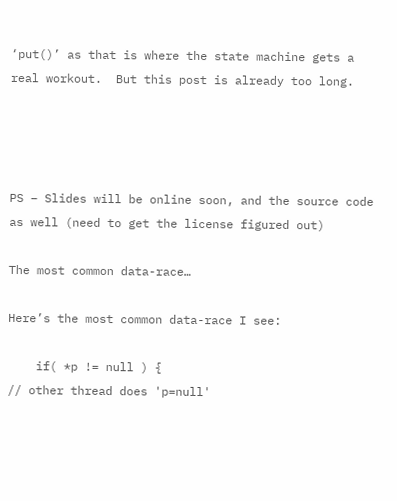‘put()’ as that is where the state machine gets a real workout.  But this post is already too long.




PS – Slides will be online soon, and the source code as well (need to get the license figured out)

The most common data-race…

Here’s the most common data-race I see:

    if( *p != null ) {
// other thread does 'p=null'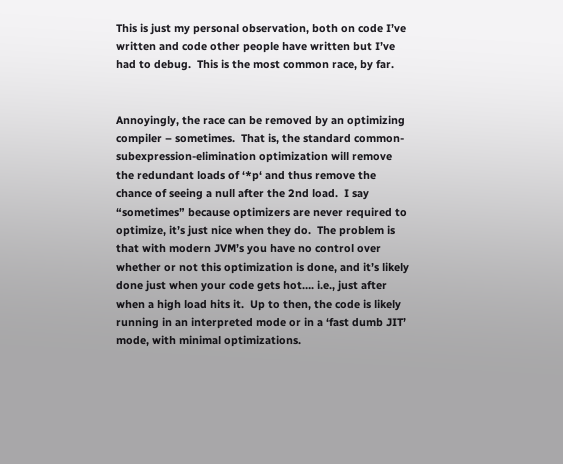This is just my personal observation, both on code I’ve written and code other people have written but I’ve had to debug.  This is the most common race, by far.


Annoyingly, the race can be removed by an optimizing compiler – sometimes.  That is, the standard common-subexpression-elimination optimization will remove the redundant loads of ‘*p‘ and thus remove the chance of seeing a null after the 2nd load.  I say “sometimes” because optimizers are never required to optimize, it’s just nice when they do.  The problem is that with modern JVM’s you have no control over whether or not this optimization is done, and it’s likely done just when your code gets hot…. i.e., just after when a high load hits it.  Up to then, the code is likely running in an interpreted mode or in a ‘fast dumb JIT’ mode, with minimal optimizations.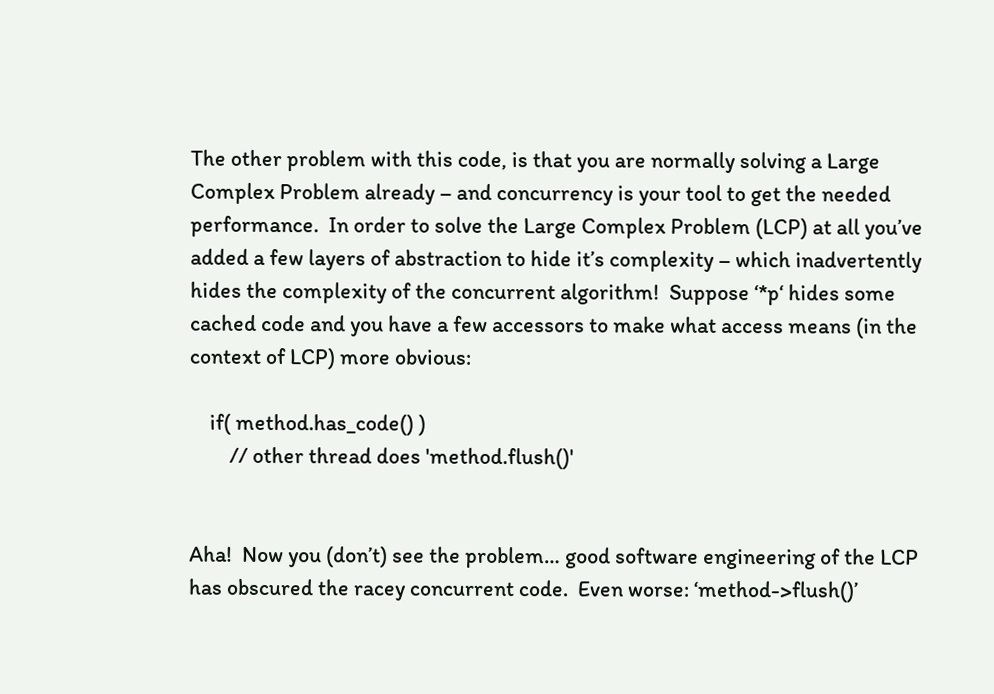The other problem with this code, is that you are normally solving a Large Complex Problem already – and concurrency is your tool to get the needed performance.  In order to solve the Large Complex Problem (LCP) at all you’ve added a few layers of abstraction to hide it’s complexity – which inadvertently hides the complexity of the concurrent algorithm!  Suppose ‘*p‘ hides some cached code and you have a few accessors to make what access means (in the context of LCP) more obvious:

    if( method.has_code() )
        // other thread does 'method.flush()'


Aha!  Now you (don’t) see the problem… good software engineering of the LCP has obscured the racey concurrent code.  Even worse: ‘method->flush()’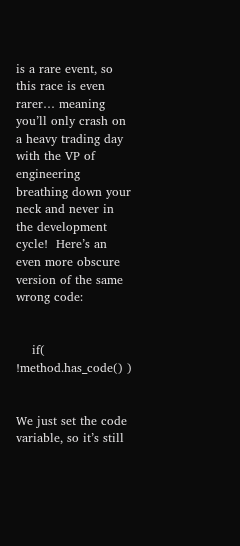is a rare event, so this race is even rarer… meaning you’ll only crash on a heavy trading day with the VP of engineering breathing down your neck and never in the development cycle!  Here’s an even more obscure version of the same wrong code:


    if( !method.has_code() )


We just set the code variable, so it’s still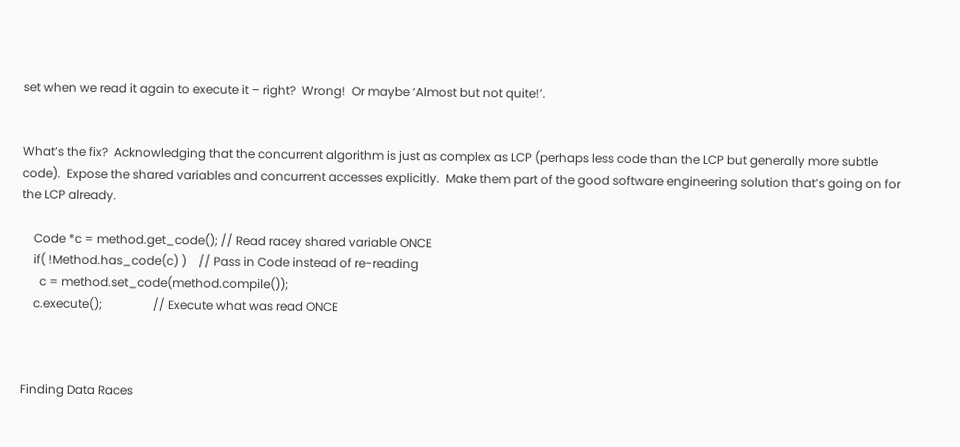set when we read it again to execute it – right?  Wrong!  Or maybe ‘Almost but not quite!’.


What’s the fix?  Acknowledging that the concurrent algorithm is just as complex as LCP (perhaps less code than the LCP but generally more subtle code).  Expose the shared variables and concurrent accesses explicitly.  Make them part of the good software engineering solution that’s going on for the LCP already.

    Code *c = method.get_code(); // Read racey shared variable ONCE
    if( !Method.has_code(c) )    // Pass in Code instead of re-reading
      c = method.set_code(method.compile());
    c.execute();                 // Execute what was read ONCE



Finding Data Races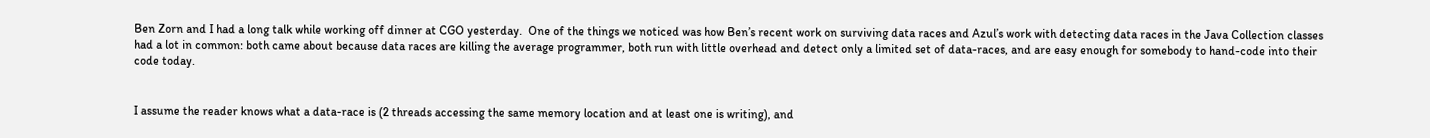Ben Zorn and I had a long talk while working off dinner at CGO yesterday.  One of the things we noticed was how Ben’s recent work on surviving data races and Azul’s work with detecting data races in the Java Collection classes had a lot in common: both came about because data races are killing the average programmer, both run with little overhead and detect only a limited set of data-races, and are easy enough for somebody to hand-code into their code today.


I assume the reader knows what a data-race is (2 threads accessing the same memory location and at least one is writing), and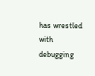has wrestled with debugging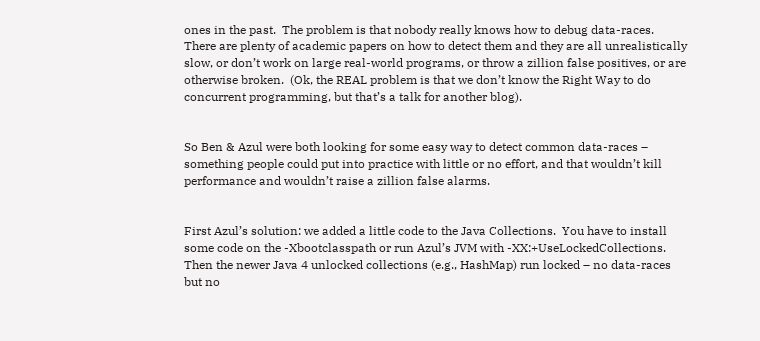ones in the past.  The problem is that nobody really knows how to debug data-races. There are plenty of academic papers on how to detect them and they are all unrealistically slow, or don’t work on large real-world programs, or throw a zillion false positives, or are otherwise broken.  (Ok, the REAL problem is that we don’t know the Right Way to do concurrent programming, but that’s a talk for another blog).


So Ben & Azul were both looking for some easy way to detect common data-races – something people could put into practice with little or no effort, and that wouldn’t kill performance and wouldn’t raise a zillion false alarms.


First Azul’s solution: we added a little code to the Java Collections.  You have to install some code on the -Xbootclasspath or run Azul’s JVM with -XX:+UseLockedCollections.  Then the newer Java 4 unlocked collections (e.g., HashMap) run locked – no data-races but no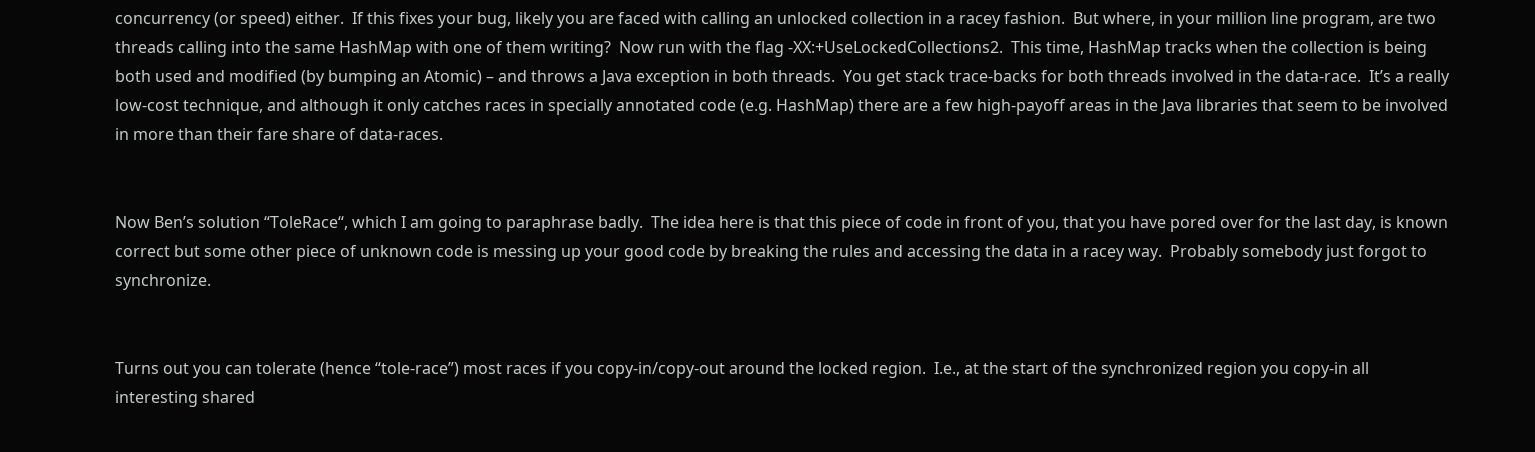concurrency (or speed) either.  If this fixes your bug, likely you are faced with calling an unlocked collection in a racey fashion.  But where, in your million line program, are two threads calling into the same HashMap with one of them writing?  Now run with the flag -XX:+UseLockedCollections2.  This time, HashMap tracks when the collection is being both used and modified (by bumping an Atomic) – and throws a Java exception in both threads.  You get stack trace-backs for both threads involved in the data-race.  It’s a really low-cost technique, and although it only catches races in specially annotated code (e.g. HashMap) there are a few high-payoff areas in the Java libraries that seem to be involved in more than their fare share of data-races.


Now Ben’s solution “ToleRace“, which I am going to paraphrase badly.  The idea here is that this piece of code in front of you, that you have pored over for the last day, is known correct but some other piece of unknown code is messing up your good code by breaking the rules and accessing the data in a racey way.  Probably somebody just forgot to synchronize.


Turns out you can tolerate (hence “tole-race”) most races if you copy-in/copy-out around the locked region.  I.e., at the start of the synchronized region you copy-in all interesting shared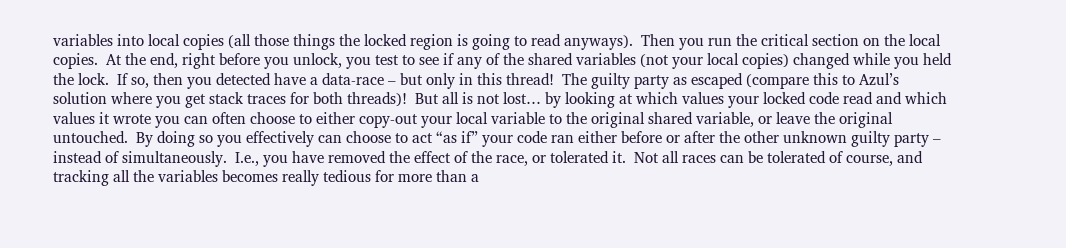variables into local copies (all those things the locked region is going to read anyways).  Then you run the critical section on the local copies.  At the end, right before you unlock, you test to see if any of the shared variables (not your local copies) changed while you held the lock.  If so, then you detected have a data-race – but only in this thread!  The guilty party as escaped (compare this to Azul’s solution where you get stack traces for both threads)!  But all is not lost… by looking at which values your locked code read and which values it wrote you can often choose to either copy-out your local variable to the original shared variable, or leave the original untouched.  By doing so you effectively can choose to act “as if” your code ran either before or after the other unknown guilty party – instead of simultaneously.  I.e., you have removed the effect of the race, or tolerated it.  Not all races can be tolerated of course, and tracking all the variables becomes really tedious for more than a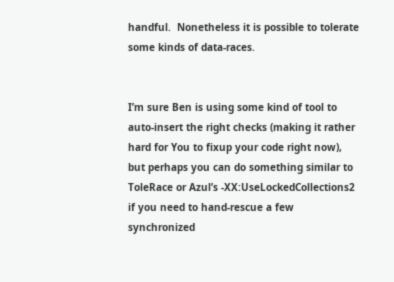handful.  Nonetheless it is possible to tolerate some kinds of data-races.


I’m sure Ben is using some kind of tool to auto-insert the right checks (making it rather hard for You to fixup your code right now), but perhaps you can do something similar to ToleRace or Azul’s -XX:UseLockedCollections2 if you need to hand-rescue a few synchronized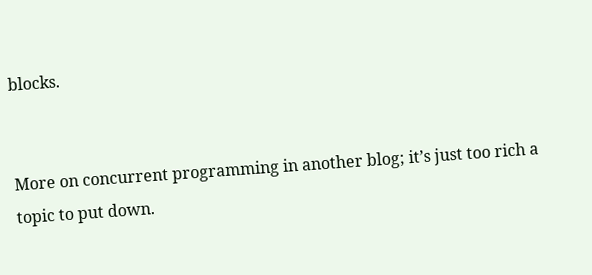blocks.


More on concurrent programming in another blog; it’s just too rich a topic to put down.